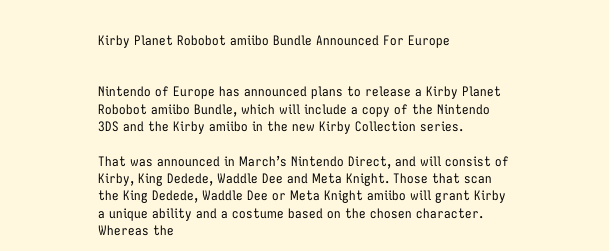Kirby Planet Robobot amiibo Bundle Announced For Europe


Nintendo of Europe has announced plans to release a Kirby Planet Robobot amiibo Bundle, which will include a copy of the Nintendo 3DS and the Kirby amiibo in the new Kirby Collection series.

That was announced in March’s Nintendo Direct, and will consist of Kirby, King Dedede, Waddle Dee and Meta Knight. Those that scan the King Dedede, Waddle Dee or Meta Knight amiibo will grant Kirby a unique ability and a costume based on the chosen character. Whereas the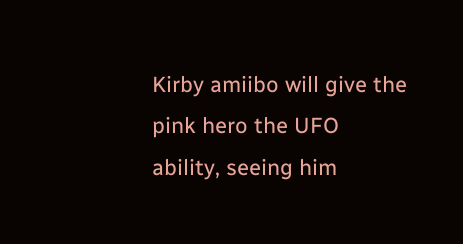Kirby amiibo will give the pink hero the UFO ability, seeing him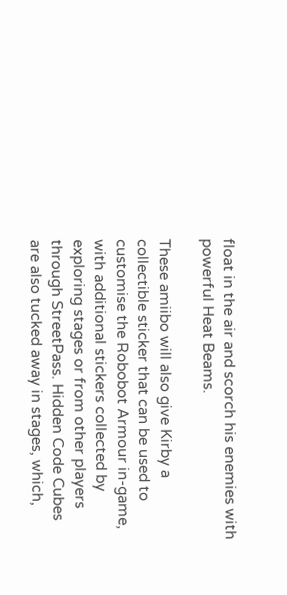float in the air and scorch his enemies with powerful Heat Beams.

These amiibo will also give Kirby a collectible sticker that can be used to customise the Robobot Armour in-game, with additional stickers collected by exploring stages or from other players through StreetPass. Hidden Code Cubes are also tucked away in stages, which,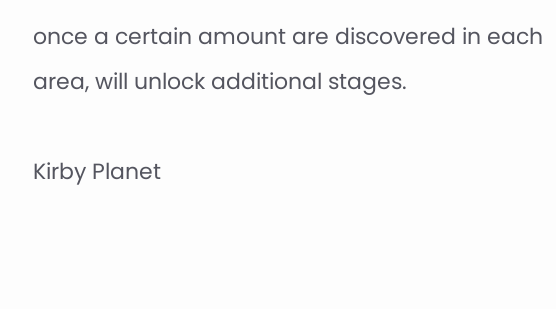once a certain amount are discovered in each area, will unlock additional stages.

Kirby Planet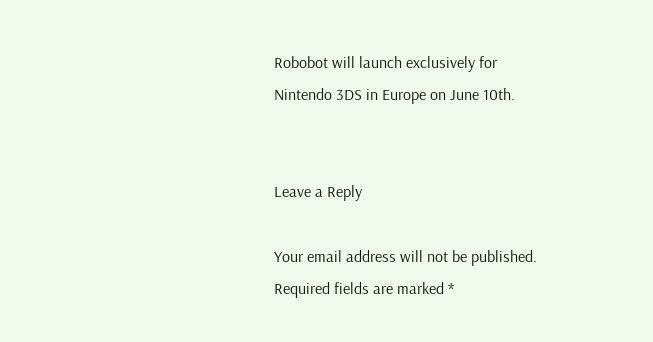Robobot will launch exclusively for Nintendo 3DS in Europe on June 10th.


Leave a Reply

Your email address will not be published. Required fields are marked *